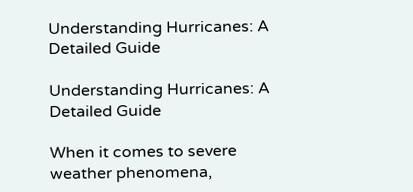Understanding Hurricanes: A Detailed Guide

Understanding Hurricanes: A Detailed Guide

When it comes to severe weather phenomena,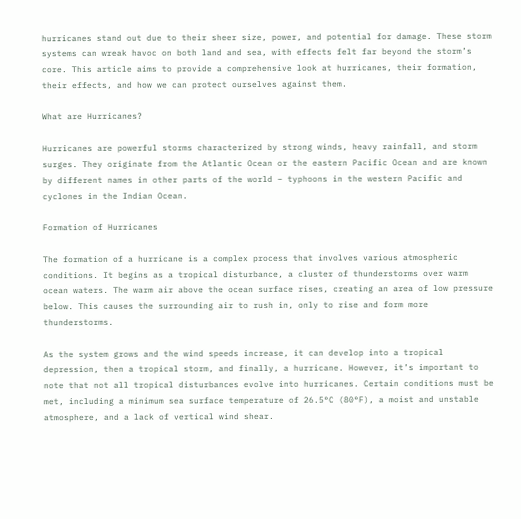hurricanes stand out due to their sheer size, power, and potential for damage. These storm systems can wreak havoc on both land and sea, with effects felt far beyond the storm’s core. This article aims to provide a comprehensive look at hurricanes, their formation, their effects, and how we can protect ourselves against them.

What are Hurricanes?

Hurricanes are powerful storms characterized by strong winds, heavy rainfall, and storm surges. They originate from the Atlantic Ocean or the eastern Pacific Ocean and are known by different names in other parts of the world – typhoons in the western Pacific and cyclones in the Indian Ocean.

Formation of Hurricanes

The formation of a hurricane is a complex process that involves various atmospheric conditions. It begins as a tropical disturbance, a cluster of thunderstorms over warm ocean waters. The warm air above the ocean surface rises, creating an area of low pressure below. This causes the surrounding air to rush in, only to rise and form more thunderstorms.

As the system grows and the wind speeds increase, it can develop into a tropical depression, then a tropical storm, and finally, a hurricane. However, it’s important to note that not all tropical disturbances evolve into hurricanes. Certain conditions must be met, including a minimum sea surface temperature of 26.5°C (80°F), a moist and unstable atmosphere, and a lack of vertical wind shear.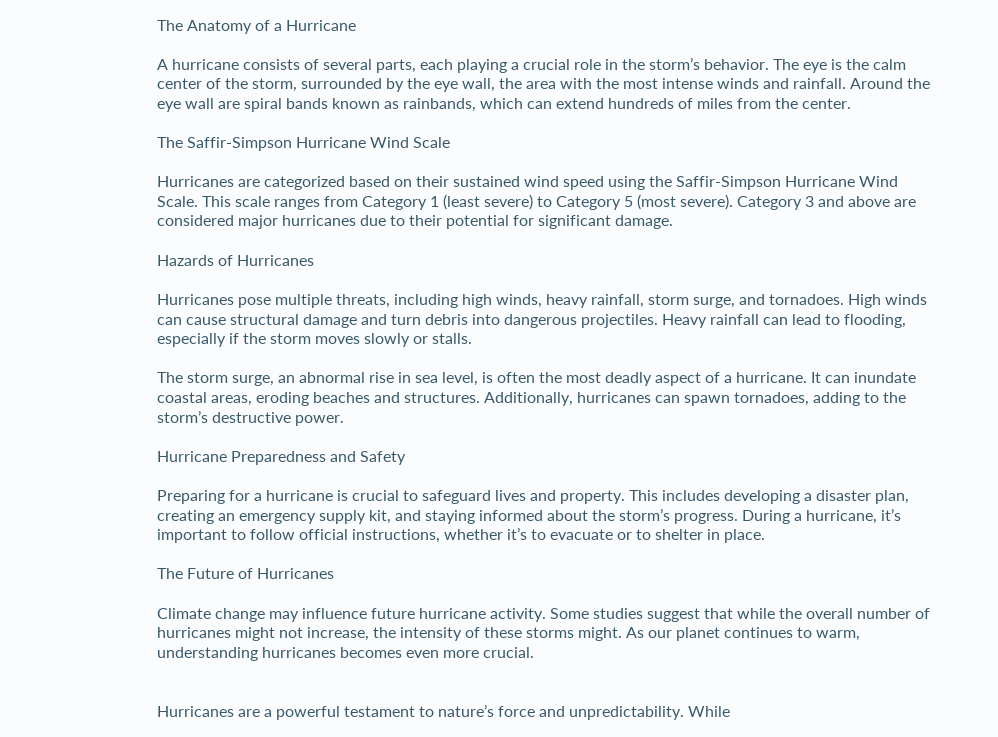The Anatomy of a Hurricane

A hurricane consists of several parts, each playing a crucial role in the storm’s behavior. The eye is the calm center of the storm, surrounded by the eye wall, the area with the most intense winds and rainfall. Around the eye wall are spiral bands known as rainbands, which can extend hundreds of miles from the center.

The Saffir-Simpson Hurricane Wind Scale

Hurricanes are categorized based on their sustained wind speed using the Saffir-Simpson Hurricane Wind Scale. This scale ranges from Category 1 (least severe) to Category 5 (most severe). Category 3 and above are considered major hurricanes due to their potential for significant damage.

Hazards of Hurricanes

Hurricanes pose multiple threats, including high winds, heavy rainfall, storm surge, and tornadoes. High winds can cause structural damage and turn debris into dangerous projectiles. Heavy rainfall can lead to flooding, especially if the storm moves slowly or stalls.

The storm surge, an abnormal rise in sea level, is often the most deadly aspect of a hurricane. It can inundate coastal areas, eroding beaches and structures. Additionally, hurricanes can spawn tornadoes, adding to the storm’s destructive power.

Hurricane Preparedness and Safety

Preparing for a hurricane is crucial to safeguard lives and property. This includes developing a disaster plan, creating an emergency supply kit, and staying informed about the storm’s progress. During a hurricane, it’s important to follow official instructions, whether it’s to evacuate or to shelter in place.

The Future of Hurricanes

Climate change may influence future hurricane activity. Some studies suggest that while the overall number of hurricanes might not increase, the intensity of these storms might. As our planet continues to warm, understanding hurricanes becomes even more crucial.


Hurricanes are a powerful testament to nature’s force and unpredictability. While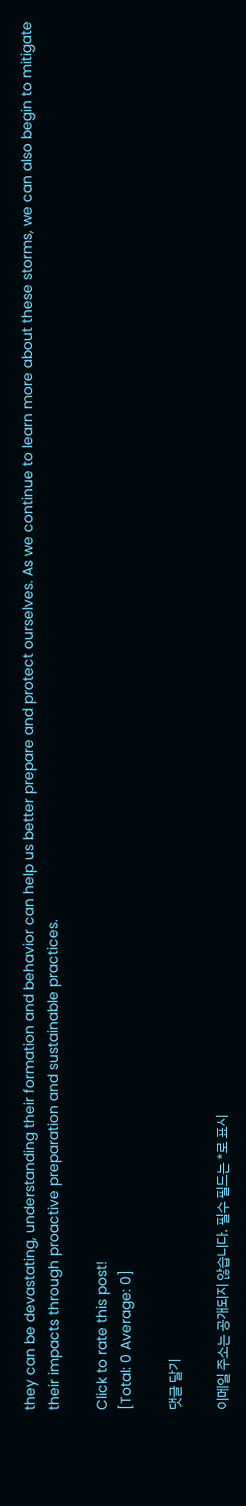they can be devastating, understanding their formation and behavior can help us better prepare and protect ourselves. As we continue to learn more about these storms, we can also begin to mitigate their impacts through proactive preparation and sustainable practices.

Click to rate this post!
[Total: 0 Average: 0]

댓글 달기

이메일 주소는 공개되지 않습니다. 필수 필드는 *로 표시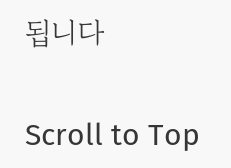됩니다

Scroll to Top